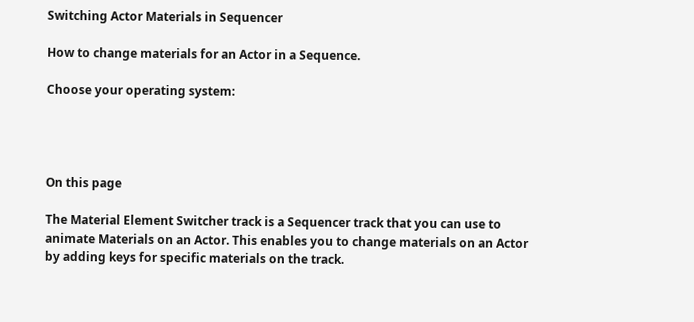Switching Actor Materials in Sequencer

How to change materials for an Actor in a Sequence.

Choose your operating system:




On this page

The Material Element Switcher track is a Sequencer track that you can use to animate Materials on an Actor. This enables you to change materials on an Actor by adding keys for specific materials on the track.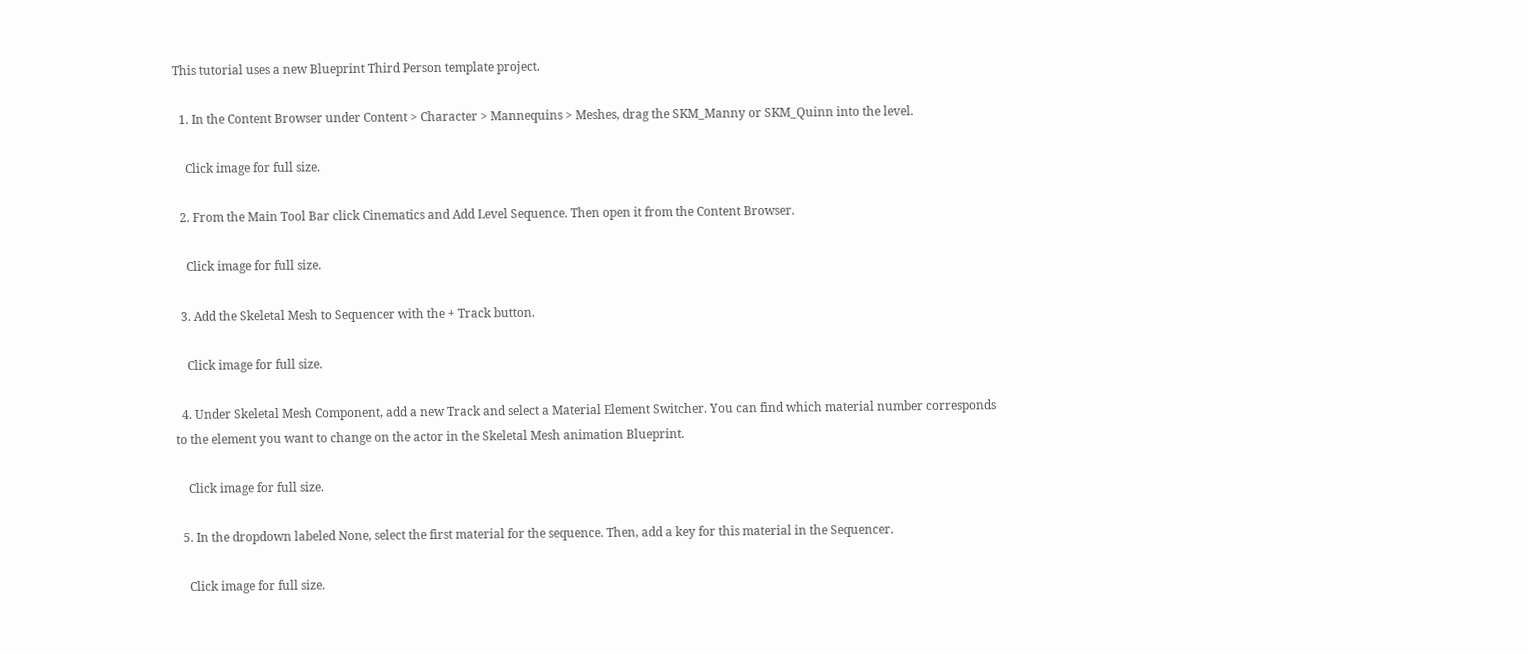This tutorial uses a new Blueprint Third Person template project.

  1. In the Content Browser under Content > Character > Mannequins > Meshes, drag the SKM_Manny or SKM_Quinn into the level.

    Click image for full size.

  2. From the Main Tool Bar click Cinematics and Add Level Sequence. Then open it from the Content Browser.

    Click image for full size.

  3. Add the Skeletal Mesh to Sequencer with the + Track button.

    Click image for full size.

  4. Under Skeletal Mesh Component, add a new Track and select a Material Element Switcher. You can find which material number corresponds to the element you want to change on the actor in the Skeletal Mesh animation Blueprint.

    Click image for full size.

  5. In the dropdown labeled None, select the first material for the sequence. Then, add a key for this material in the Sequencer.

    Click image for full size.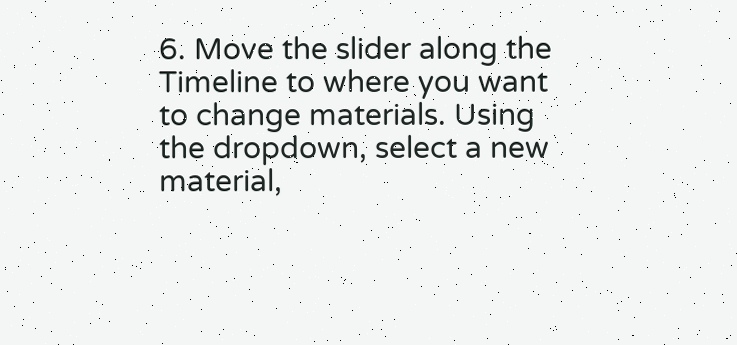6. Move the slider along the Timeline to where you want to change materials. Using the dropdown, select a new material,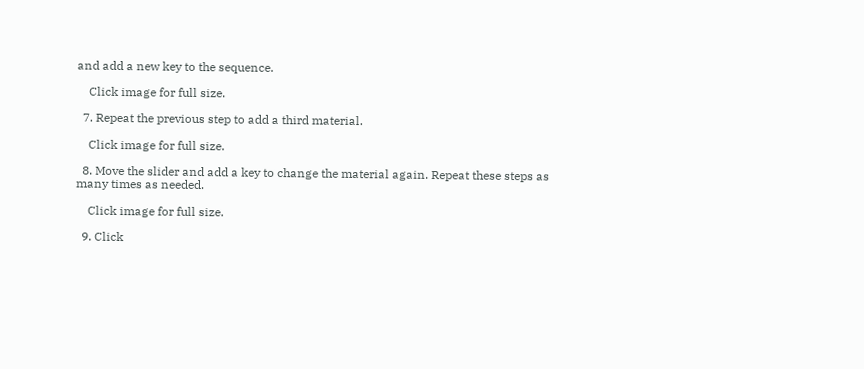and add a new key to the sequence.

    Click image for full size.

  7. Repeat the previous step to add a third material.

    Click image for full size.

  8. Move the slider and add a key to change the material again. Repeat these steps as many times as needed.

    Click image for full size.

  9. Click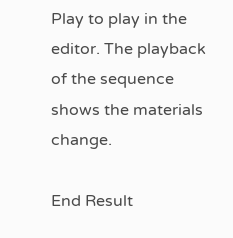Play to play in the editor. The playback of the sequence shows the materials change.

End Result